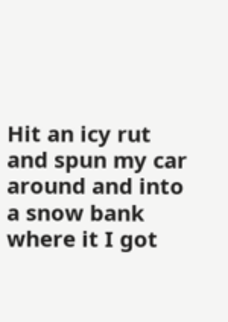Hit an icy rut and spun my car around and into a snow bank where it I got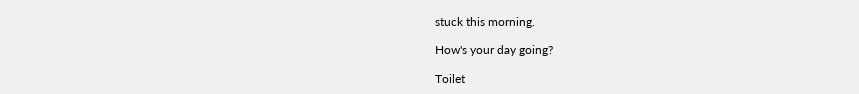stuck this morning.

How's your day going?

Toilet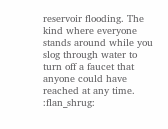reservoir flooding. The kind where everyone stands around while you slog through water to turn off a faucet that anyone could have reached at any time. :flan_shrug: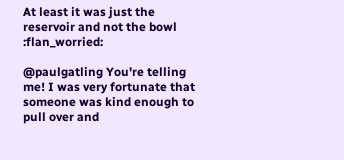At least it was just the reservoir and not the bowl :flan_worried:

@paulgatling You're telling me! I was very fortunate that someone was kind enough to pull over and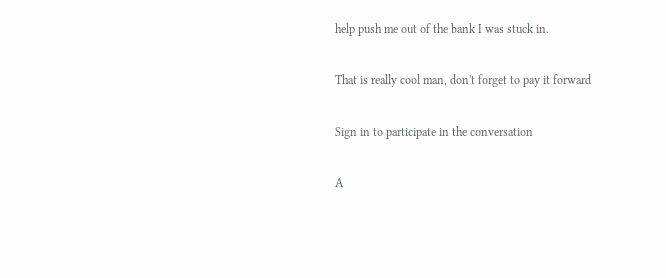help push me out of the bank I was stuck in.

That is really cool man, don't forget to pay it forward

Sign in to participate in the conversation

A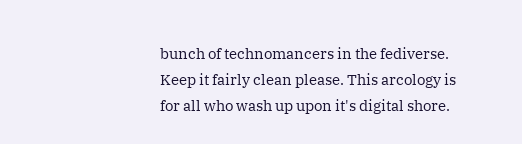bunch of technomancers in the fediverse. Keep it fairly clean please. This arcology is for all who wash up upon it's digital shore.